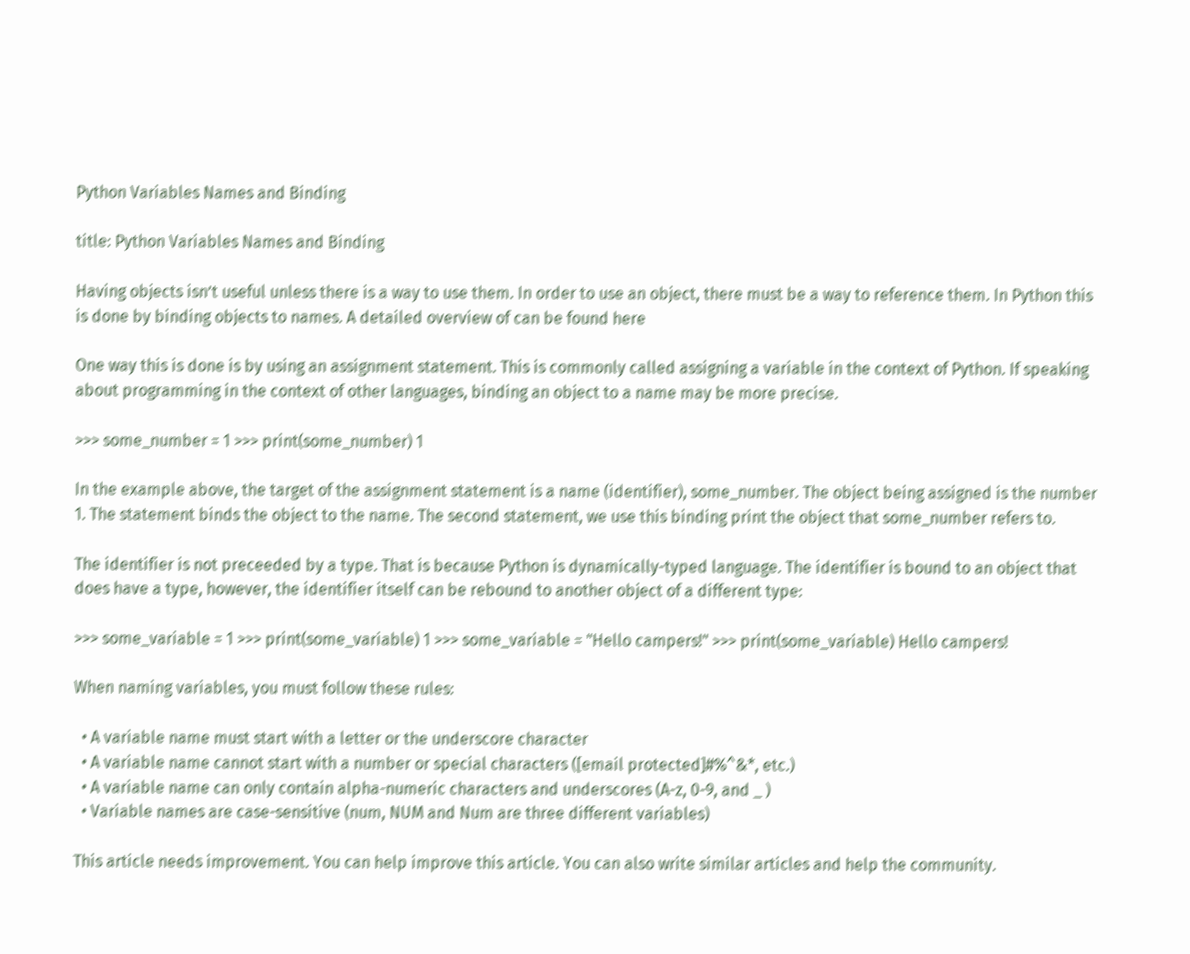Python Variables Names and Binding

title: Python Variables Names and Binding

Having objects isn’t useful unless there is a way to use them. In order to use an object, there must be a way to reference them. In Python this is done by binding objects to names. A detailed overview of can be found here

One way this is done is by using an assignment statement. This is commonly called assigning a variable in the context of Python. If speaking about programming in the context of other languages, binding an object to a name may be more precise.

>>> some_number = 1 >>> print(some_number) 1

In the example above, the target of the assignment statement is a name (identifier), some_number. The object being assigned is the number 1. The statement binds the object to the name. The second statement, we use this binding print the object that some_number refers to.

The identifier is not preceeded by a type. That is because Python is dynamically-typed language. The identifier is bound to an object that does have a type, however, the identifier itself can be rebound to another object of a different type:

>>> some_variable = 1 >>> print(some_variable) 1 >>> some_variable = "Hello campers!" >>> print(some_variable) Hello campers!

When naming variables, you must follow these rules:

  • A variable name must start with a letter or the underscore character
  • A variable name cannot start with a number or special characters ([email protected]#%^&*, etc.)
  • A variable name can only contain alpha-numeric characters and underscores (A-z, 0-9, and _ )
  • Variable names are case-sensitive (num, NUM and Num are three different variables)

This article needs improvement. You can help improve this article. You can also write similar articles and help the community.